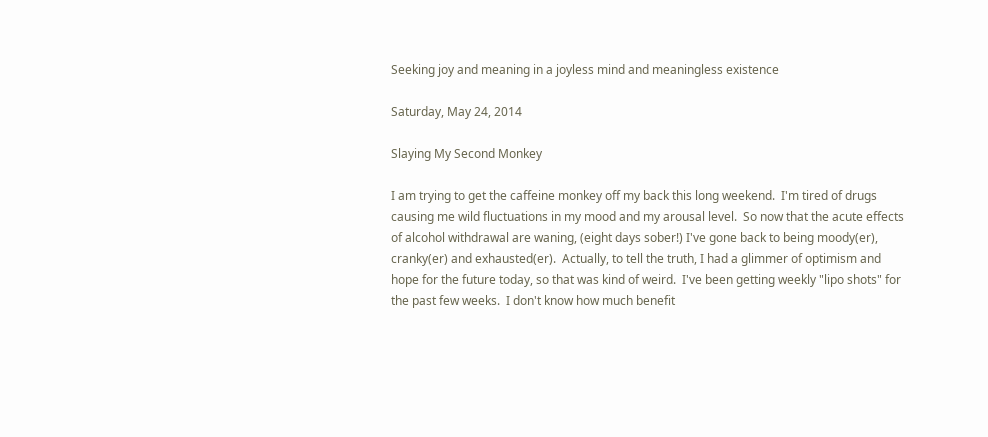Seeking joy and meaning in a joyless mind and meaningless existence

Saturday, May 24, 2014

Slaying My Second Monkey

I am trying to get the caffeine monkey off my back this long weekend.  I'm tired of drugs causing me wild fluctuations in my mood and my arousal level.  So now that the acute effects of alcohol withdrawal are waning, (eight days sober!) I've gone back to being moody(er), cranky(er) and exhausted(er).  Actually, to tell the truth, I had a glimmer of optimism and hope for the future today, so that was kind of weird.  I've been getting weekly "lipo shots" for the past few weeks.  I don't know how much benefit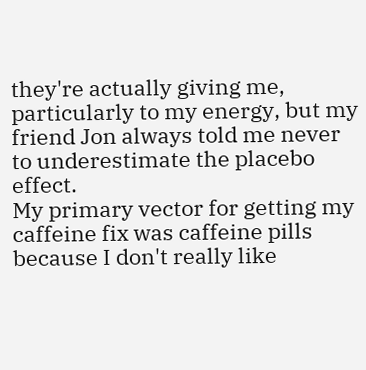they're actually giving me, particularly to my energy, but my friend Jon always told me never to underestimate the placebo effect.
My primary vector for getting my caffeine fix was caffeine pills because I don't really like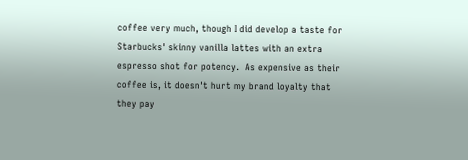coffee very much, though I did develop a taste for Starbucks' skinny vanilla lattes with an extra espresso shot for potency.  As expensive as their coffee is, it doesn't hurt my brand loyalty that they pay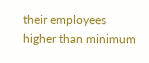their employees higher than minimum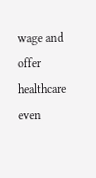wage and offer healthcare even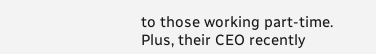to those working part-time.  Plus, their CEO recently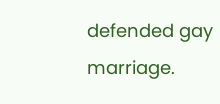defended gay marriage.